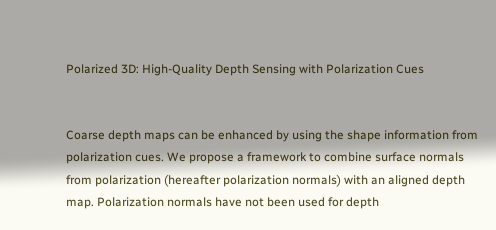Polarized 3D: High-Quality Depth Sensing with Polarization Cues


Coarse depth maps can be enhanced by using the shape information from polarization cues. We propose a framework to combine surface normals from polarization (hereafter polarization normals) with an aligned depth map. Polarization normals have not been used for depth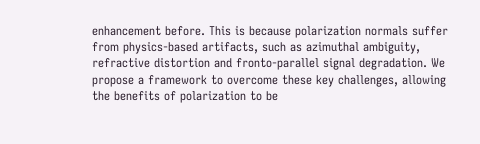enhancement before. This is because polarization normals suffer from physics-based artifacts, such as azimuthal ambiguity, refractive distortion and fronto-parallel signal degradation. We propose a framework to overcome these key challenges, allowing the benefits of polarization to be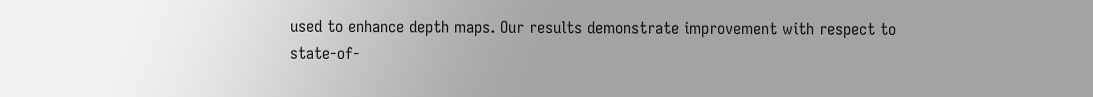used to enhance depth maps. Our results demonstrate improvement with respect to state-of-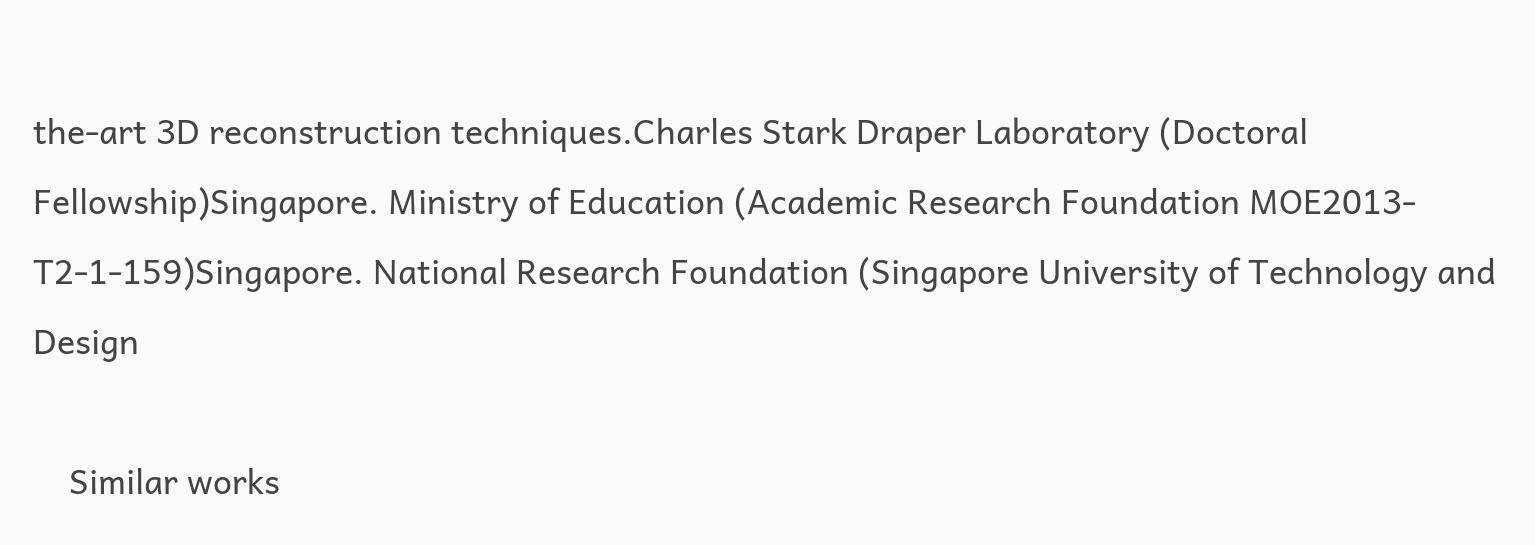the-art 3D reconstruction techniques.Charles Stark Draper Laboratory (Doctoral Fellowship)Singapore. Ministry of Education (Academic Research Foundation MOE2013-T2-1-159)Singapore. National Research Foundation (Singapore University of Technology and Design

    Similar works